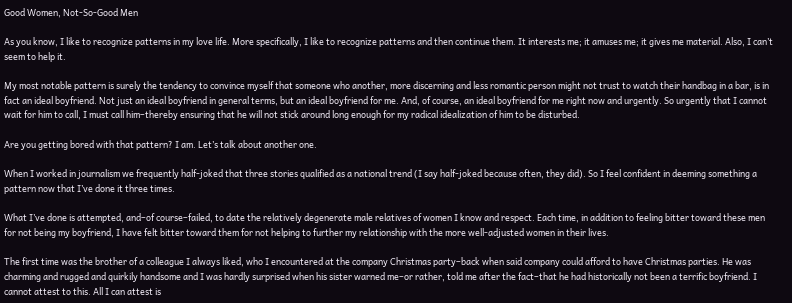Good Women, Not-So-Good Men

As you know, I like to recognize patterns in my love life. More specifically, I like to recognize patterns and then continue them. It interests me; it amuses me; it gives me material. Also, I can’t seem to help it.

My most notable pattern is surely the tendency to convince myself that someone who another, more discerning and less romantic person might not trust to watch their handbag in a bar, is in fact an ideal boyfriend. Not just an ideal boyfriend in general terms, but an ideal boyfriend for me. And, of course, an ideal boyfriend for me right now and urgently. So urgently that I cannot wait for him to call, I must call him–thereby ensuring that he will not stick around long enough for my radical idealization of him to be disturbed.

Are you getting bored with that pattern? I am. Let’s talk about another one.

When I worked in journalism we frequently half-joked that three stories qualified as a national trend (I say half-joked because often, they did). So I feel confident in deeming something a pattern now that I’ve done it three times.

What I’ve done is attempted, and–of course–failed, to date the relatively degenerate male relatives of women I know and respect. Each time, in addition to feeling bitter toward these men for not being my boyfriend, I have felt bitter toward them for not helping to further my relationship with the more well-adjusted women in their lives.

The first time was the brother of a colleague I always liked, who I encountered at the company Christmas party–back when said company could afford to have Christmas parties. He was charming and rugged and quirkily handsome and I was hardly surprised when his sister warned me–or rather, told me after the fact–that he had historically not been a terrific boyfriend. I cannot attest to this. All I can attest is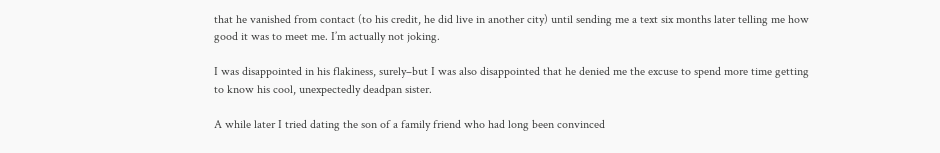that he vanished from contact (to his credit, he did live in another city) until sending me a text six months later telling me how good it was to meet me. I’m actually not joking.

I was disappointed in his flakiness, surely–but I was also disappointed that he denied me the excuse to spend more time getting to know his cool, unexpectedly deadpan sister.

A while later I tried dating the son of a family friend who had long been convinced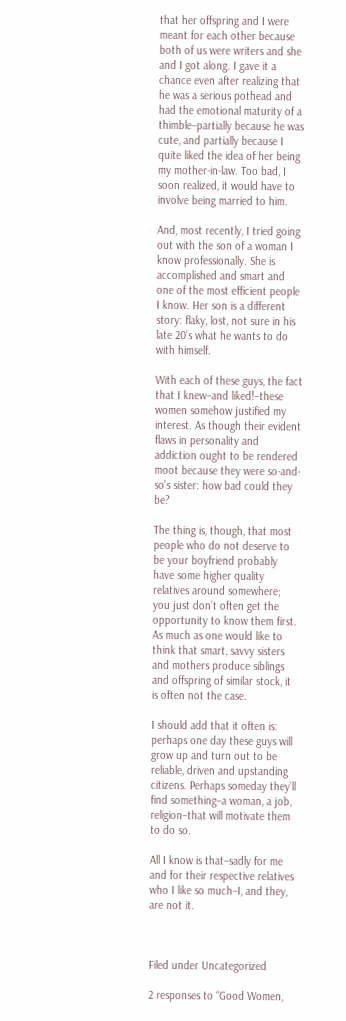that her offspring and I were meant for each other because both of us were writers and she and I got along. I gave it a chance even after realizing that he was a serious pothead and had the emotional maturity of a thimble–partially because he was cute, and partially because I quite liked the idea of her being my mother-in-law. Too bad, I soon realized, it would have to involve being married to him.

And, most recently, I tried going out with the son of a woman I know professionally. She is accomplished and smart and one of the most efficient people I know. Her son is a different story: flaky, lost, not sure in his late 20’s what he wants to do with himself.

With each of these guys, the fact that I knew–and liked!–these women somehow justified my interest. As though their evident flaws in personality and addiction ought to be rendered moot because they were so-and-so’s sister: how bad could they be?

The thing is, though, that most people who do not deserve to be your boyfriend probably have some higher quality relatives around somewhere; you just don’t often get the opportunity to know them first. As much as one would like to think that smart, savvy sisters and mothers produce siblings and offspring of similar stock, it is often not the case.

I should add that it often is: perhaps one day these guys will grow up and turn out to be reliable, driven and upstanding citizens. Perhaps someday they’ll find something–a woman, a job, religion–that will motivate them to do so.

All I know is that–sadly for me and for their respective relatives who I like so much–I, and they, are not it.



Filed under Uncategorized

2 responses to “Good Women,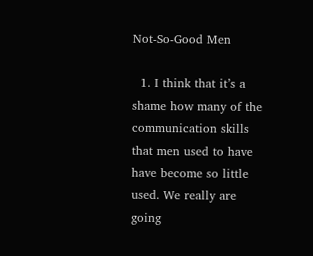Not-So-Good Men

  1. I think that it’s a shame how many of the communication skills that men used to have have become so little used. We really are going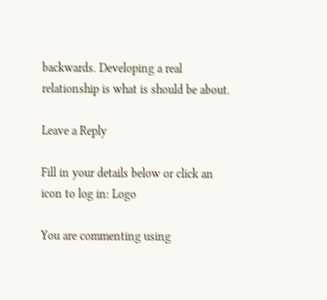backwards. Developing a real relationship is what is should be about.

Leave a Reply

Fill in your details below or click an icon to log in: Logo

You are commenting using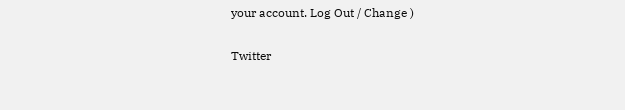your account. Log Out / Change )

Twitter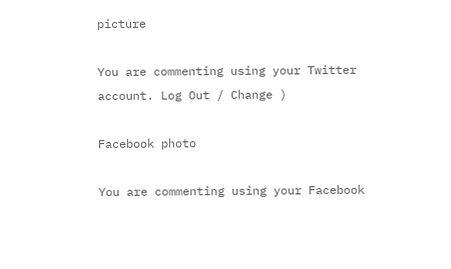picture

You are commenting using your Twitter account. Log Out / Change )

Facebook photo

You are commenting using your Facebook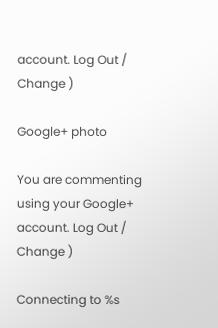account. Log Out / Change )

Google+ photo

You are commenting using your Google+ account. Log Out / Change )

Connecting to %s